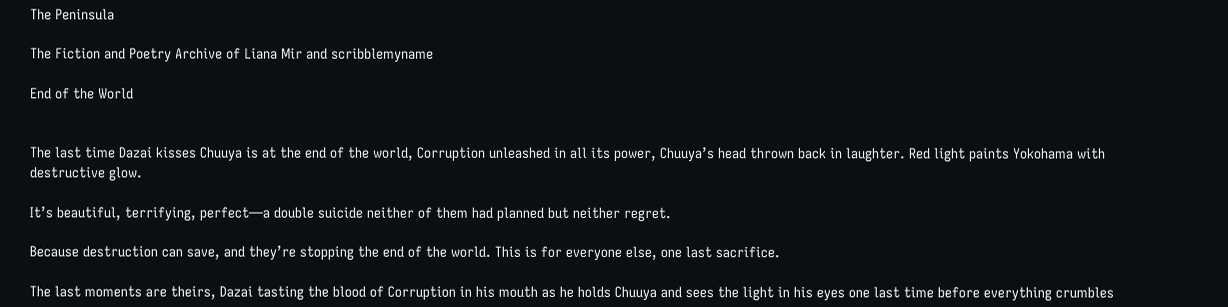The Peninsula

The Fiction and Poetry Archive of Liana Mir and scribblemyname

End of the World


The last time Dazai kisses Chuuya is at the end of the world, Corruption unleashed in all its power, Chuuya’s head thrown back in laughter. Red light paints Yokohama with destructive glow.

It’s beautiful, terrifying, perfect—a double suicide neither of them had planned but neither regret.

Because destruction can save, and they’re stopping the end of the world. This is for everyone else, one last sacrifice.

The last moments are theirs, Dazai tasting the blood of Corruption in his mouth as he holds Chuuya and sees the light in his eyes one last time before everything crumbles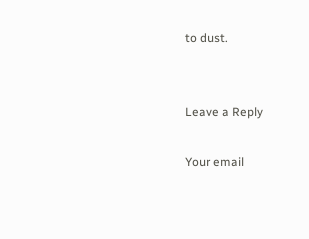to dust.


Leave a Reply

Your email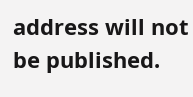address will not be published.